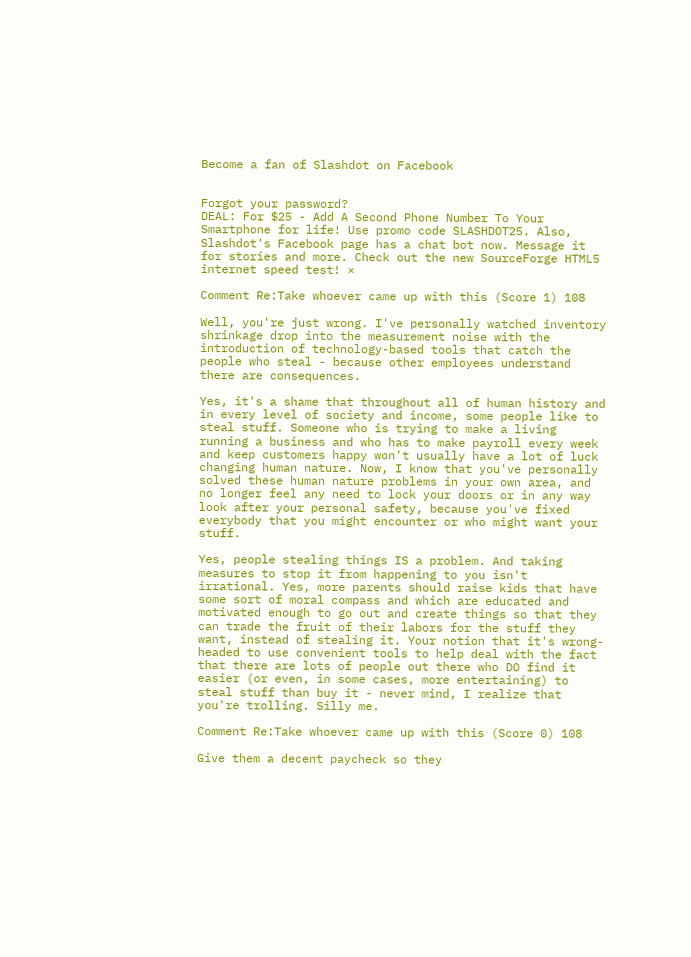Become a fan of Slashdot on Facebook


Forgot your password?
DEAL: For $25 - Add A Second Phone Number To Your Smartphone for life! Use promo code SLASHDOT25. Also, Slashdot's Facebook page has a chat bot now. Message it for stories and more. Check out the new SourceForge HTML5 internet speed test! ×

Comment Re:Take whoever came up with this (Score 1) 108

Well, you're just wrong. I've personally watched inventory shrinkage drop into the measurement noise with the introduction of technology-based tools that catch the people who steal - because other employees understand there are consequences.

Yes, it's a shame that throughout all of human history and in every level of society and income, some people like to steal stuff. Someone who is trying to make a living running a business and who has to make payroll every week and keep customers happy won't usually have a lot of luck changing human nature. Now, I know that you've personally solved these human nature problems in your own area, and no longer feel any need to lock your doors or in any way look after your personal safety, because you've fixed everybody that you might encounter or who might want your stuff.

Yes, people stealing things IS a problem. And taking measures to stop it from happening to you isn't irrational. Yes, more parents should raise kids that have some sort of moral compass and which are educated and motivated enough to go out and create things so that they can trade the fruit of their labors for the stuff they want, instead of stealing it. Your notion that it's wrong-headed to use convenient tools to help deal with the fact that there are lots of people out there who DO find it easier (or even, in some cases, more entertaining) to steal stuff than buy it - never mind, I realize that you're trolling. Silly me.

Comment Re:Take whoever came up with this (Score 0) 108

Give them a decent paycheck so they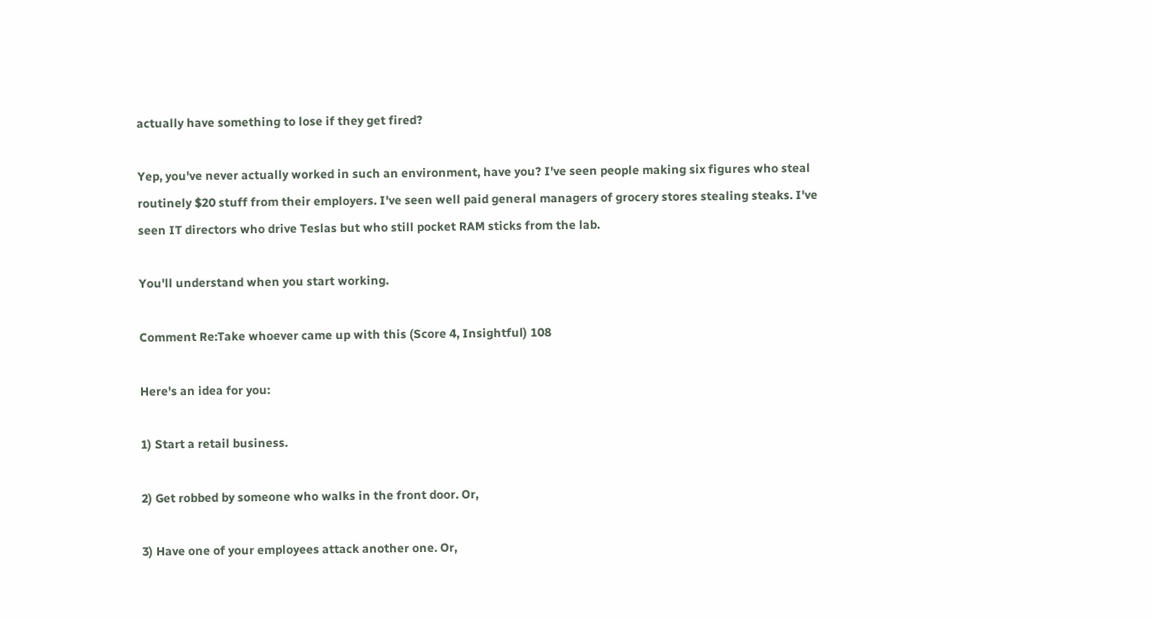actually have something to lose if they get fired?

Yep, you've never actually worked in such an environment, have you? I've seen people making six figures who steal routinely $20 stuff from their employers. I've seen well paid general managers of grocery stores stealing steaks. I've seen IT directors who drive Teslas but who still pocket RAM sticks from the lab.

You'll understand when you start working.

Comment Re:Take whoever came up with this (Score 4, Insightful) 108

Here's an idea for you:

1) Start a retail business.

2) Get robbed by someone who walks in the front door. Or,

3) Have one of your employees attack another one. Or,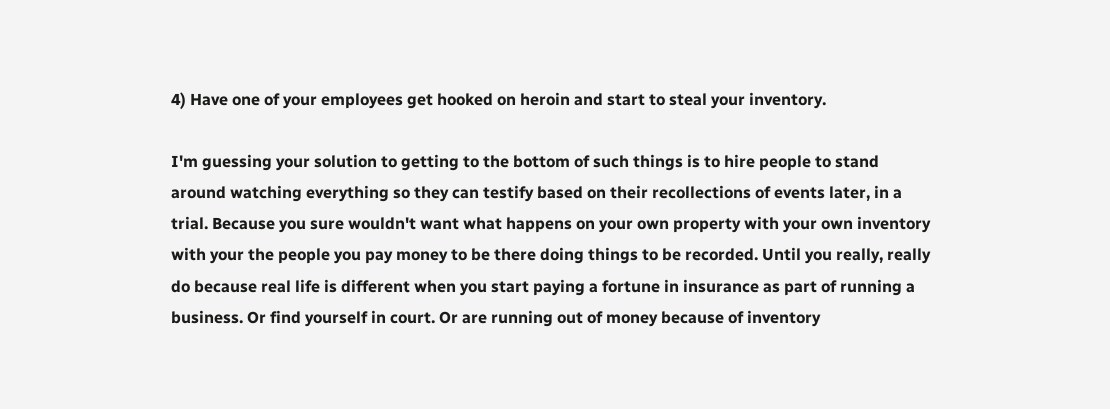4) Have one of your employees get hooked on heroin and start to steal your inventory.

I'm guessing your solution to getting to the bottom of such things is to hire people to stand around watching everything so they can testify based on their recollections of events later, in a trial. Because you sure wouldn't want what happens on your own property with your own inventory with your the people you pay money to be there doing things to be recorded. Until you really, really do because real life is different when you start paying a fortune in insurance as part of running a business. Or find yourself in court. Or are running out of money because of inventory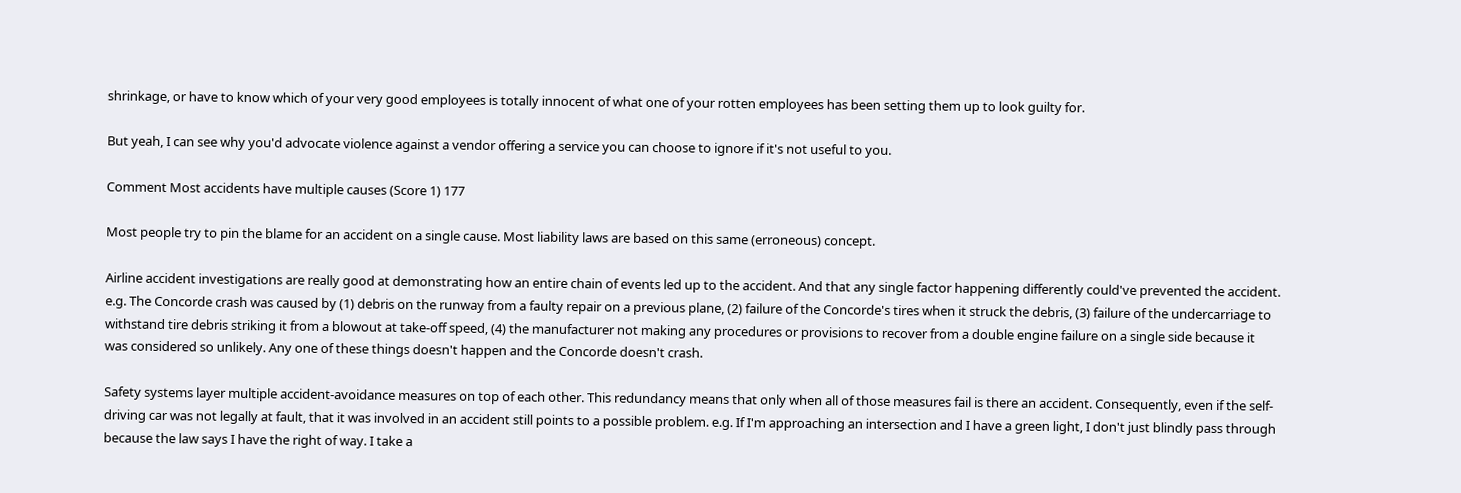shrinkage, or have to know which of your very good employees is totally innocent of what one of your rotten employees has been setting them up to look guilty for.

But yeah, I can see why you'd advocate violence against a vendor offering a service you can choose to ignore if it's not useful to you.

Comment Most accidents have multiple causes (Score 1) 177

Most people try to pin the blame for an accident on a single cause. Most liability laws are based on this same (erroneous) concept.

Airline accident investigations are really good at demonstrating how an entire chain of events led up to the accident. And that any single factor happening differently could've prevented the accident. e.g. The Concorde crash was caused by (1) debris on the runway from a faulty repair on a previous plane, (2) failure of the Concorde's tires when it struck the debris, (3) failure of the undercarriage to withstand tire debris striking it from a blowout at take-off speed, (4) the manufacturer not making any procedures or provisions to recover from a double engine failure on a single side because it was considered so unlikely. Any one of these things doesn't happen and the Concorde doesn't crash.

Safety systems layer multiple accident-avoidance measures on top of each other. This redundancy means that only when all of those measures fail is there an accident. Consequently, even if the self-driving car was not legally at fault, that it was involved in an accident still points to a possible problem. e.g. If I'm approaching an intersection and I have a green light, I don't just blindly pass through because the law says I have the right of way. I take a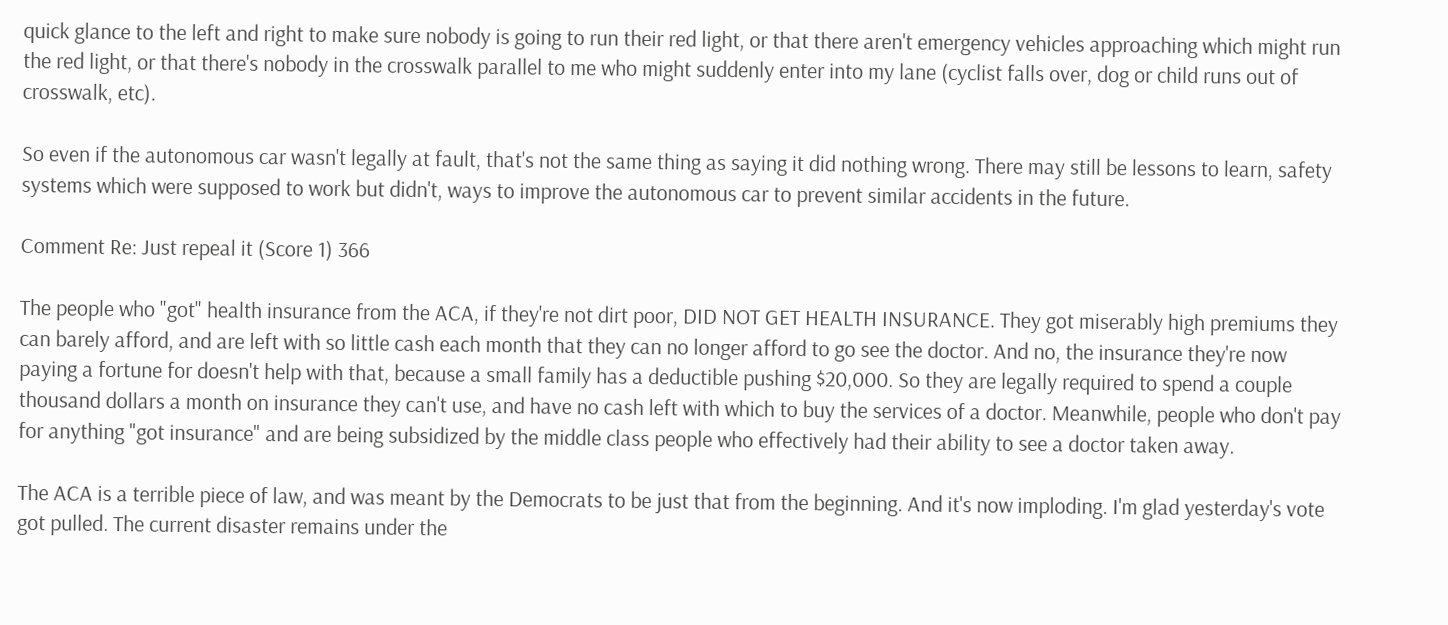quick glance to the left and right to make sure nobody is going to run their red light, or that there aren't emergency vehicles approaching which might run the red light, or that there's nobody in the crosswalk parallel to me who might suddenly enter into my lane (cyclist falls over, dog or child runs out of crosswalk, etc).

So even if the autonomous car wasn't legally at fault, that's not the same thing as saying it did nothing wrong. There may still be lessons to learn, safety systems which were supposed to work but didn't, ways to improve the autonomous car to prevent similar accidents in the future.

Comment Re: Just repeal it (Score 1) 366

The people who "got" health insurance from the ACA, if they're not dirt poor, DID NOT GET HEALTH INSURANCE. They got miserably high premiums they can barely afford, and are left with so little cash each month that they can no longer afford to go see the doctor. And no, the insurance they're now paying a fortune for doesn't help with that, because a small family has a deductible pushing $20,000. So they are legally required to spend a couple thousand dollars a month on insurance they can't use, and have no cash left with which to buy the services of a doctor. Meanwhile, people who don't pay for anything "got insurance" and are being subsidized by the middle class people who effectively had their ability to see a doctor taken away.

The ACA is a terrible piece of law, and was meant by the Democrats to be just that from the beginning. And it's now imploding. I'm glad yesterday's vote got pulled. The current disaster remains under the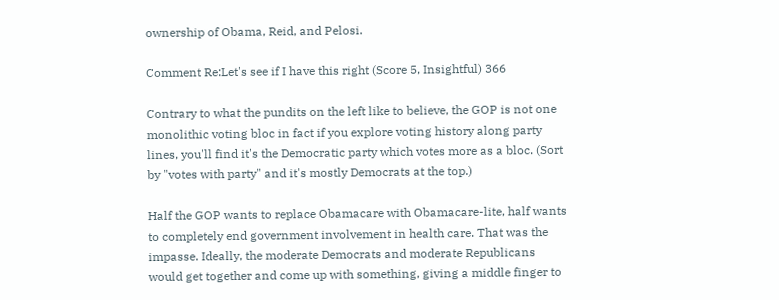ownership of Obama, Reid, and Pelosi.

Comment Re:Let's see if I have this right (Score 5, Insightful) 366

Contrary to what the pundits on the left like to believe, the GOP is not one monolithic voting bloc in fact if you explore voting history along party lines, you'll find it's the Democratic party which votes more as a bloc. (Sort by "votes with party" and it's mostly Democrats at the top.)

Half the GOP wants to replace Obamacare with Obamacare-lite, half wants to completely end government involvement in health care. That was the impasse. Ideally, the moderate Democrats and moderate Republicans would get together and come up with something, giving a middle finger to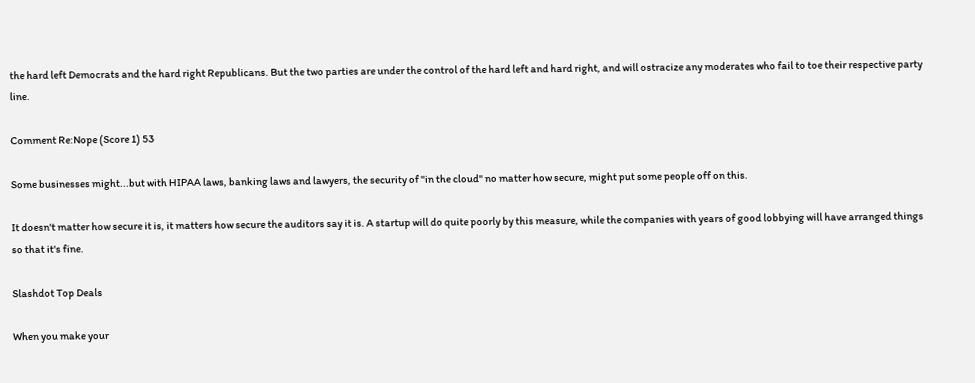the hard left Democrats and the hard right Republicans. But the two parties are under the control of the hard left and hard right, and will ostracize any moderates who fail to toe their respective party line.

Comment Re:Nope (Score 1) 53

Some businesses might...but with HIPAA laws, banking laws and lawyers, the security of "in the cloud" no matter how secure, might put some people off on this.

It doesn't matter how secure it is, it matters how secure the auditors say it is. A startup will do quite poorly by this measure, while the companies with years of good lobbying will have arranged things so that it's fine.

Slashdot Top Deals

When you make your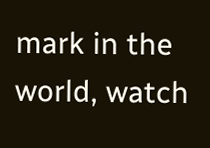mark in the world, watch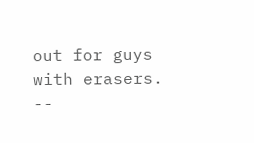out for guys with erasers. --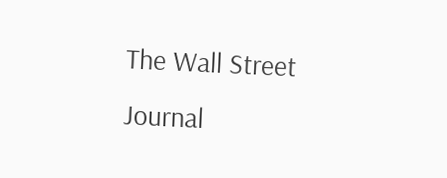The Wall Street Journal